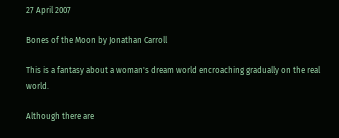27 April 2007

Bones of the Moon by Jonathan Carroll

This is a fantasy about a woman's dream world encroaching gradually on the real world.

Although there are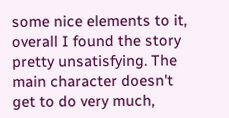some nice elements to it, overall I found the story pretty unsatisfying. The main character doesn't get to do very much,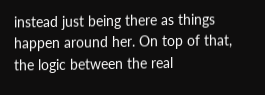instead just being there as things happen around her. On top of that, the logic between the real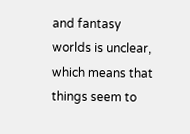and fantasy worlds is unclear, which means that things seem to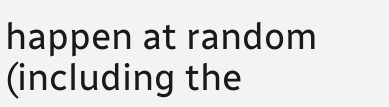happen at random (including the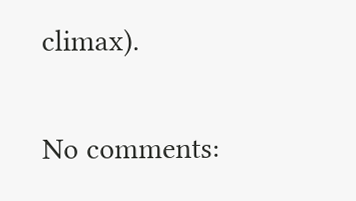climax).

No comments: